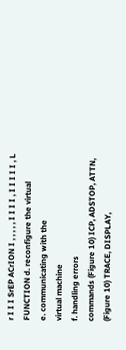r I I I SrEP ACrION I , , , , , I I I I , I I I I I , L FUNCTION d. reconfigure the virtual
e. communicating with the
virtual machine
f. handling errors
commands (Figure 10) ICP, ADSTOP, ATTN,
(Figure 10) TRACE, DISPLAY,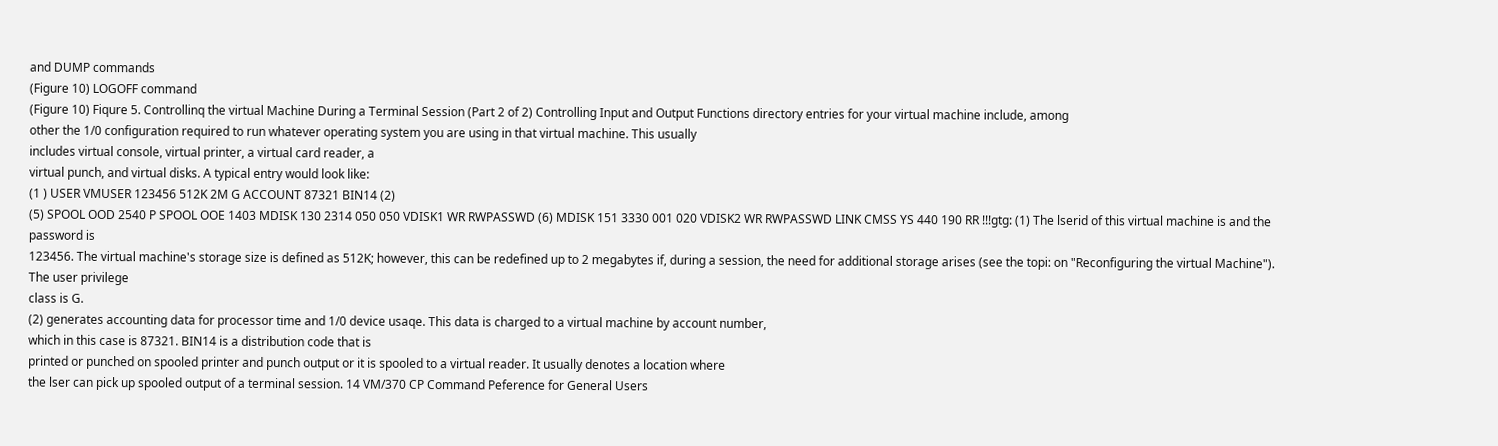and DUMP commands
(Figure 10) LOGOFF command
(Figure 10) Fiqure 5. Controllinq the virtual Machine During a Terminal Session (Part 2 of 2) Controlling Input and Output Functions directory entries for your virtual machine include, among
other the 1/0 configuration required to run whatever operating system you are using in that virtual machine. This usually
includes virtual console, virtual printer, a virtual card reader, a
virtual punch, and virtual disks. A typical entry would look like:
(1 ) USER VMUSER 123456 512K 2M G ACCOUNT 87321 BIN14 (2)
(5) SPOOL OOD 2540 P SPOOL OOE 1403 MDISK 130 2314 050 050 VDISK1 WR RWPASSWD (6) MDISK 151 3330 001 020 VDISK2 WR RWPASSWD LINK CMSS YS 440 190 RR !!!gtg: (1) The lserid of this virtual machine is and the password is
123456. The virtual machine's storage size is defined as 512K; however, this can be redefined up to 2 megabytes if, during a session, the need for additional storage arises (see the topi: on "Reconfiguring the virtual Machine"). The user privilege
class is G.
(2) generates accounting data for processor time and 1/0 device usaqe. This data is charged to a virtual machine by account number,
which in this case is 87321. BIN14 is a distribution code that is
printed or punched on spooled printer and punch output or it is spooled to a virtual reader. It usually denotes a location where
the lser can pick up spooled output of a terminal session. 14 VM/370 CP Command Peference for General Users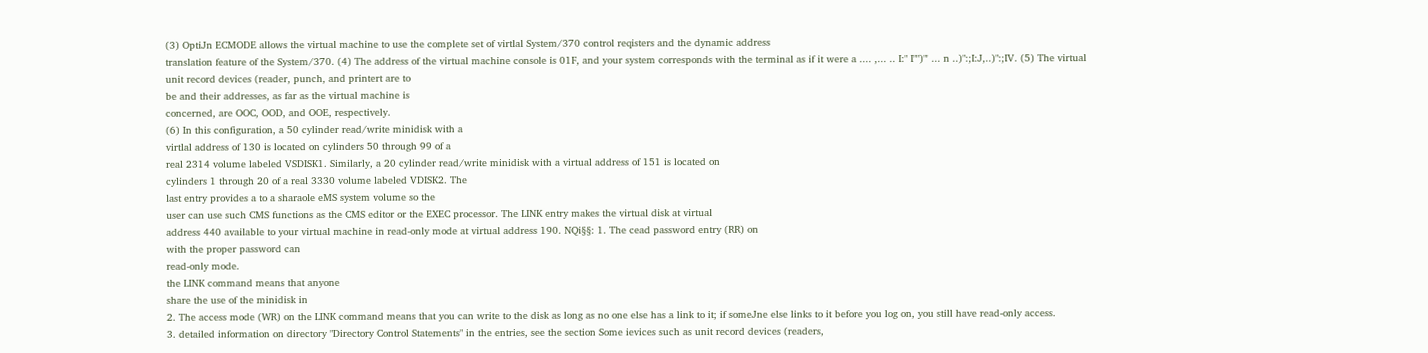(3) OptiJn ECMODE allows the virtual machine to use the complete set of virtlal System/370 control reqisters and the dynamic address
translation feature of the System/370. (4) The address of the virtual machine console is 01F, and your system corresponds with the terminal as if it were a .... ,... .. I:" I"")"' ... n ..)":;I:J,..)":;IV. (5) The virtual unit record devices (reader, punch, and printert are to
be and their addresses, as far as the virtual machine is
concerned, are OOC, OOD, and OOE, respectively.
(6) In this configuration, a 50 cylinder read/write minidisk with a
virtlal address of 130 is located on cylinders 50 through 99 of a
real 2314 volume labeled VSDISK1. Similarly, a 20 cylinder read/write minidisk with a virtual address of 151 is located on
cylinders 1 through 20 of a real 3330 volume labeled VDISK2. The
last entry provides a to a sharaole eMS system volume so the
user can use such CMS functions as the CMS editor or the EXEC processor. The LINK entry makes the virtual disk at virtual
address 440 available to your virtual machine in read-only mode at virtual address 190. NQi§§: 1. The cead password entry (RR) on
with the proper password can
read-only mode.
the LINK command means that anyone
share the use of the minidisk in
2. The access mode (WR) on the LINK command means that you can write to the disk as long as no one else has a link to it; if someJne else links to it before you log on, you still have read-only access.
3. detailed information on directory "Directory Control Statements" in the entries, see the section Some ievices such as unit record devices (readers,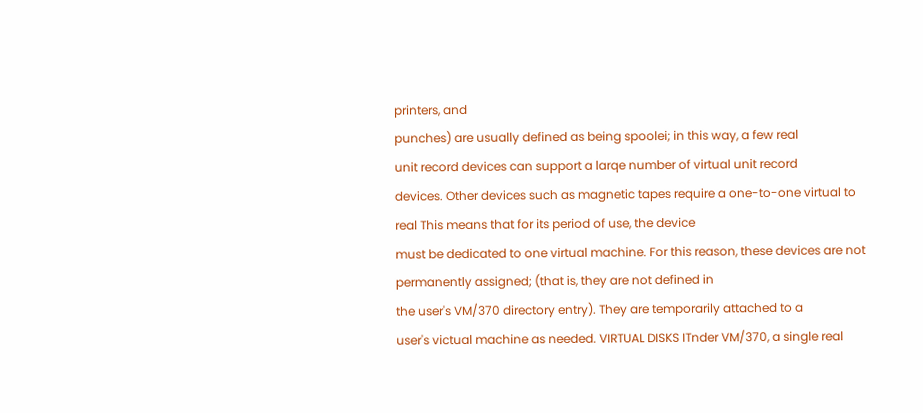printers, and
punches) are usually defined as being spoolei; in this way, a few real
unit record devices can support a larqe number of virtual unit record
devices. Other devices such as magnetic tapes require a one-to-one virtual to
real This means that for its period of use, the device
must be dedicated to one virtual machine. For this reason, these devices are not permanently assigned; (that is, they are not defined in
the user's VM/370 directory entry). They are temporarily attached to a
user's victual machine as needed. VIRTUAL DISKS ITnder VM/370, a single real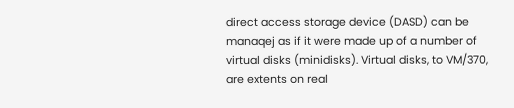direct access storage device (DASD) can be
manaqej as if it were made up of a number of virtual disks (minidisks). Virtual disks, to VM/370, are extents on real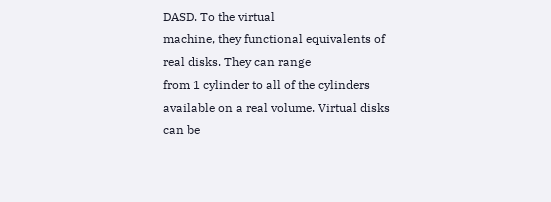DASD. To the virtual
machine, they functional equivalents of real disks. They can range
from 1 cylinder to all of the cylinders available on a real volume. Virtual disks can be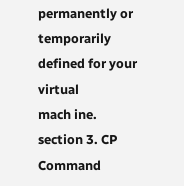permanently or temporarily defined for your virtual
mach ine.
section 3. CP Command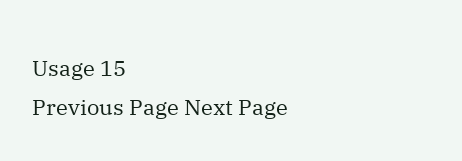Usage 15
Previous Page Next Page